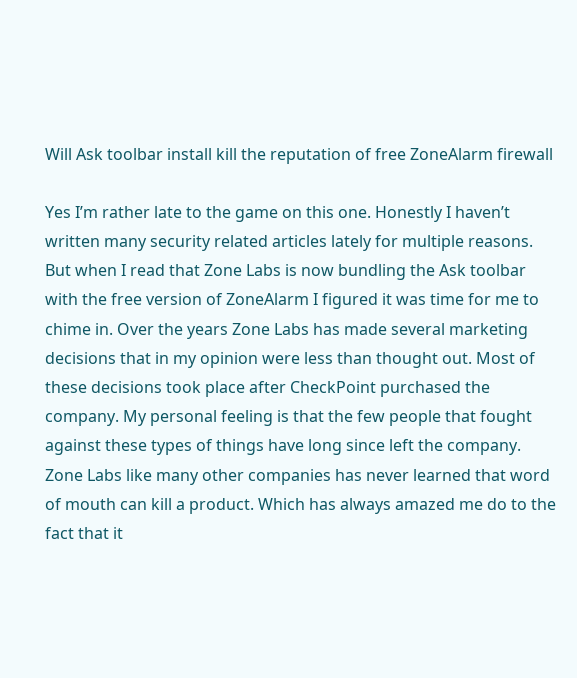Will Ask toolbar install kill the reputation of free ZoneAlarm firewall

Yes I’m rather late to the game on this one. Honestly I haven’t written many security related articles lately for multiple reasons. But when I read that Zone Labs is now bundling the Ask toolbar with the free version of ZoneAlarm I figured it was time for me to chime in. Over the years Zone Labs has made several marketing decisions that in my opinion were less than thought out. Most of these decisions took place after CheckPoint purchased the company. My personal feeling is that the few people that fought against these types of things have long since left the company. Zone Labs like many other companies has never learned that word of mouth can kill a product. Which has always amazed me do to the fact that it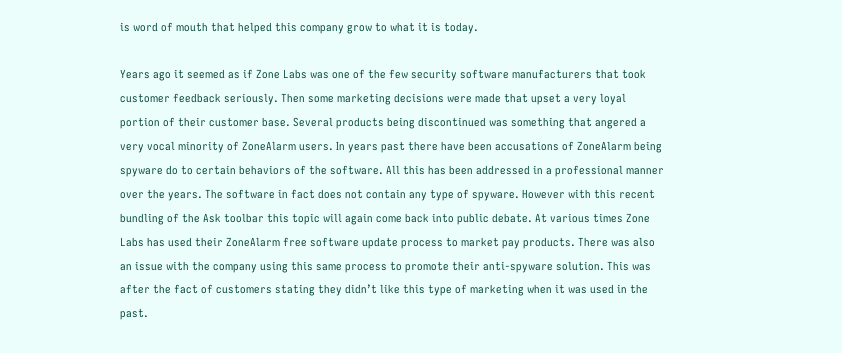is word of mouth that helped this company grow to what it is today.

Years ago it seemed as if Zone Labs was one of the few security software manufacturers that took customer feedback seriously. Then some marketing decisions were made that upset a very loyal portion of their customer base. Several products being discontinued was something that angered a very vocal minority of ZoneAlarm users. In years past there have been accusations of ZoneAlarm being spyware do to certain behaviors of the software. All this has been addressed in a professional manner over the years. The software in fact does not contain any type of spyware. However with this recent bundling of the Ask toolbar this topic will again come back into public debate. At various times Zone Labs has used their ZoneAlarm free software update process to market pay products. There was also an issue with the company using this same process to promote their anti-spyware solution. This was after the fact of customers stating they didn’t like this type of marketing when it was used in the past.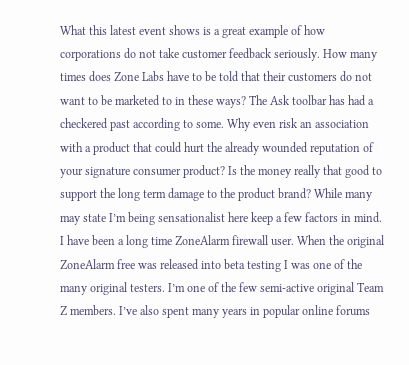What this latest event shows is a great example of how corporations do not take customer feedback seriously. How many times does Zone Labs have to be told that their customers do not want to be marketed to in these ways? The Ask toolbar has had a checkered past according to some. Why even risk an association with a product that could hurt the already wounded reputation of your signature consumer product? Is the money really that good to support the long term damage to the product brand? While many may state I’m being sensationalist here keep a few factors in mind. I have been a long time ZoneAlarm firewall user. When the original ZoneAlarm free was released into beta testing I was one of the many original testers. I’m one of the few semi-active original Team Z members. I’ve also spent many years in popular online forums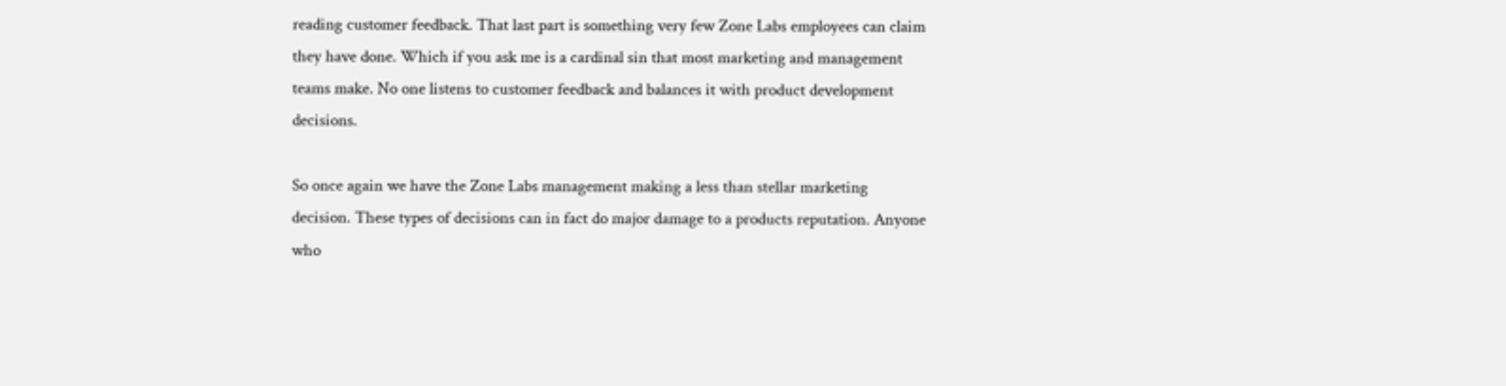reading customer feedback. That last part is something very few Zone Labs employees can claim they have done. Which if you ask me is a cardinal sin that most marketing and management teams make. No one listens to customer feedback and balances it with product development decisions.

So once again we have the Zone Labs management making a less than stellar marketing decision. These types of decisions can in fact do major damage to a products reputation. Anyone who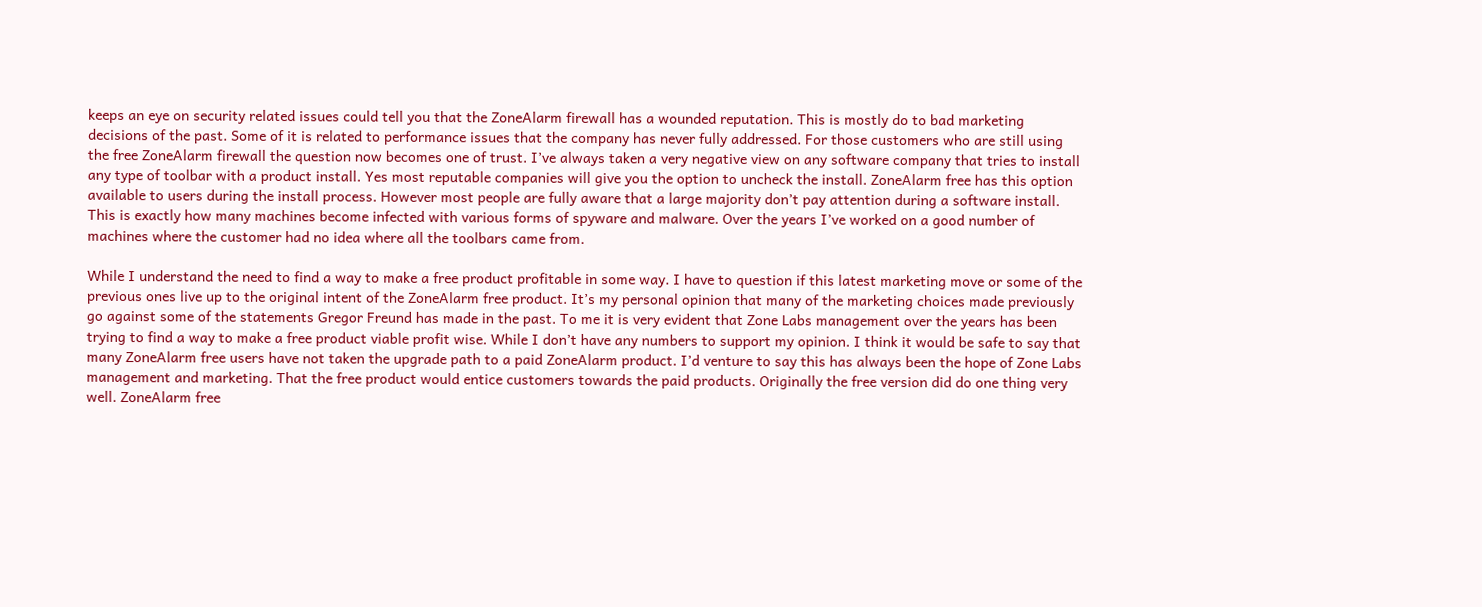keeps an eye on security related issues could tell you that the ZoneAlarm firewall has a wounded reputation. This is mostly do to bad marketing decisions of the past. Some of it is related to performance issues that the company has never fully addressed. For those customers who are still using the free ZoneAlarm firewall the question now becomes one of trust. I’ve always taken a very negative view on any software company that tries to install any type of toolbar with a product install. Yes most reputable companies will give you the option to uncheck the install. ZoneAlarm free has this option available to users during the install process. However most people are fully aware that a large majority don’t pay attention during a software install. This is exactly how many machines become infected with various forms of spyware and malware. Over the years I’ve worked on a good number of machines where the customer had no idea where all the toolbars came from.

While I understand the need to find a way to make a free product profitable in some way. I have to question if this latest marketing move or some of the previous ones live up to the original intent of the ZoneAlarm free product. It’s my personal opinion that many of the marketing choices made previously go against some of the statements Gregor Freund has made in the past. To me it is very evident that Zone Labs management over the years has been trying to find a way to make a free product viable profit wise. While I don’t have any numbers to support my opinion. I think it would be safe to say that many ZoneAlarm free users have not taken the upgrade path to a paid ZoneAlarm product. I’d venture to say this has always been the hope of Zone Labs management and marketing. That the free product would entice customers towards the paid products. Originally the free version did do one thing very well. ZoneAlarm free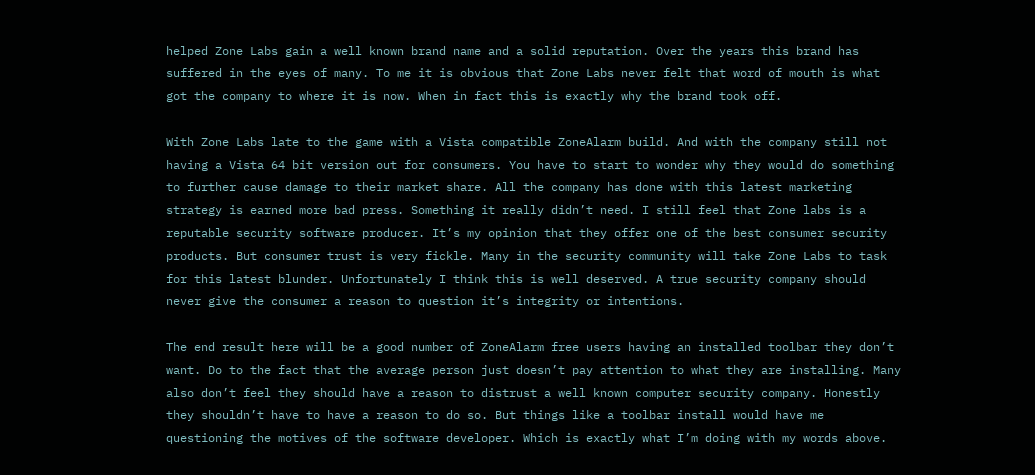helped Zone Labs gain a well known brand name and a solid reputation. Over the years this brand has suffered in the eyes of many. To me it is obvious that Zone Labs never felt that word of mouth is what got the company to where it is now. When in fact this is exactly why the brand took off.

With Zone Labs late to the game with a Vista compatible ZoneAlarm build. And with the company still not having a Vista 64 bit version out for consumers. You have to start to wonder why they would do something to further cause damage to their market share. All the company has done with this latest marketing strategy is earned more bad press. Something it really didn’t need. I still feel that Zone labs is a reputable security software producer. It’s my opinion that they offer one of the best consumer security products. But consumer trust is very fickle. Many in the security community will take Zone Labs to task for this latest blunder. Unfortunately I think this is well deserved. A true security company should never give the consumer a reason to question it’s integrity or intentions.

The end result here will be a good number of ZoneAlarm free users having an installed toolbar they don’t want. Do to the fact that the average person just doesn’t pay attention to what they are installing. Many also don’t feel they should have a reason to distrust a well known computer security company. Honestly they shouldn’t have to have a reason to do so. But things like a toolbar install would have me questioning the motives of the software developer. Which is exactly what I’m doing with my words above.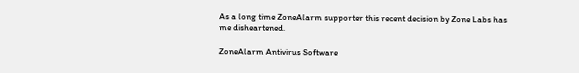As a long time ZoneAlarm supporter this recent decision by Zone Labs has me disheartened.

ZoneAlarm Antivirus Software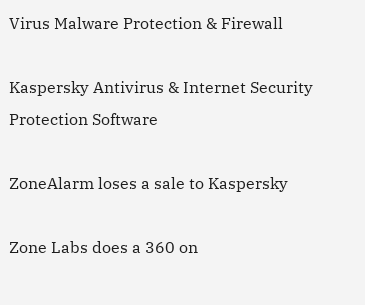Virus Malware Protection & Firewall

Kaspersky Antivirus & Internet Security Protection Software

ZoneAlarm loses a sale to Kaspersky

Zone Labs does a 360 on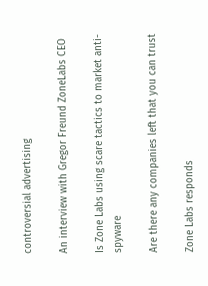controversial advertising

An interview with Gregor Freund ZoneLabs CEO

Is Zone Labs using scare tactics to market anti-spyware

Are there any companies left that you can trust

Zone Labs responds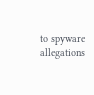to spyware allegations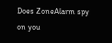Does ZoneAlarm spy on you